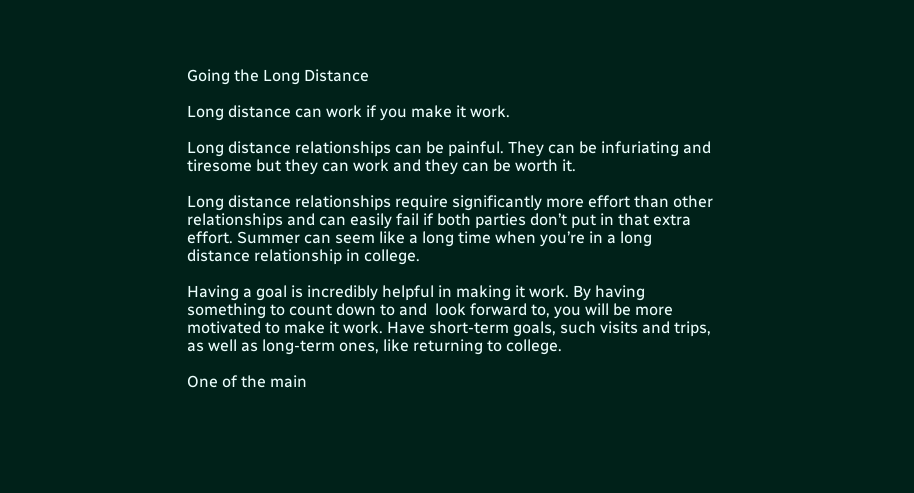Going the Long Distance

Long distance can work if you make it work.

Long distance relationships can be painful. They can be infuriating and tiresome but they can work and they can be worth it.

Long distance relationships require significantly more effort than other relationships and can easily fail if both parties don’t put in that extra effort. Summer can seem like a long time when you’re in a long distance relationship in college.

Having a goal is incredibly helpful in making it work. By having something to count down to and  look forward to, you will be more motivated to make it work. Have short-term goals, such visits and trips, as well as long-term ones, like returning to college.

One of the main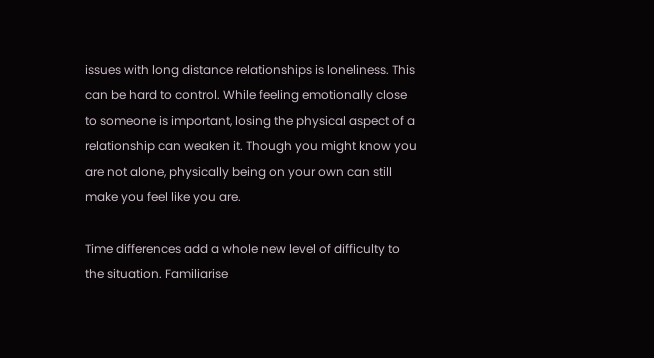issues with long distance relationships is loneliness. This can be hard to control. While feeling emotionally close to someone is important, losing the physical aspect of a relationship can weaken it. Though you might know you are not alone, physically being on your own can still make you feel like you are.

Time differences add a whole new level of difficulty to the situation. Familiarise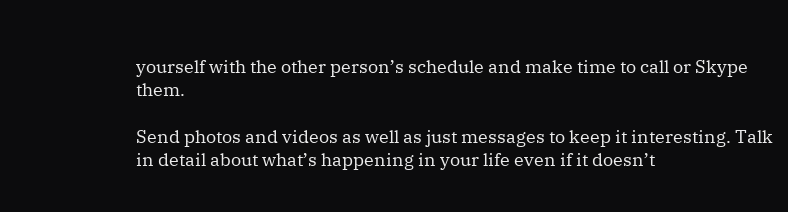yourself with the other person’s schedule and make time to call or Skype them.

Send photos and videos as well as just messages to keep it interesting. Talk in detail about what’s happening in your life even if it doesn’t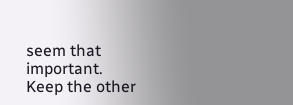seem that important. Keep the other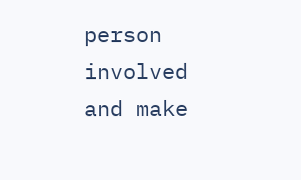person involved and make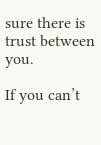sure there is trust between you.

If you can’t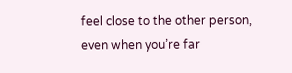feel close to the other person, even when you’re far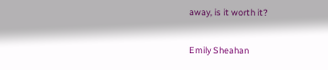away, is it worth it?

Emily Sheahan